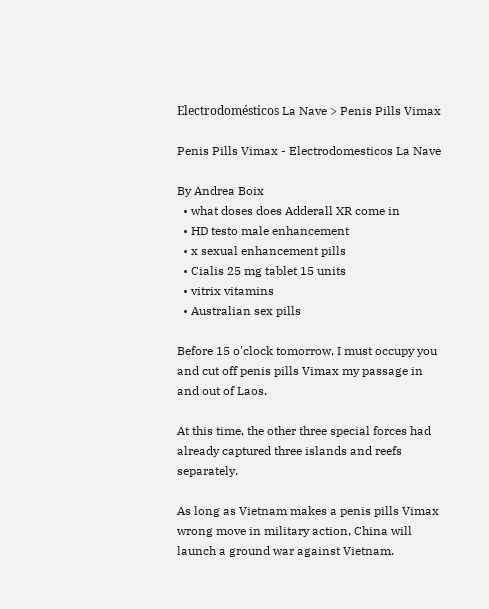Electrodomésticos La Nave > Penis Pills Vimax

Penis Pills Vimax - Electrodomesticos La Nave

By Andrea Boix
  • what doses does Adderall XR come in
  • HD testo male enhancement
  • x sexual enhancement pills
  • Cialis 25 mg tablet 15 units
  • vitrix vitamins
  • Australian sex pills

Before 15 o'clock tomorrow, I must occupy you and cut off penis pills Vimax my passage in and out of Laos.

At this time, the other three special forces had already captured three islands and reefs separately.

As long as Vietnam makes a penis pills Vimax wrong move in military action, China will launch a ground war against Vietnam.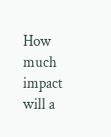How much impact will a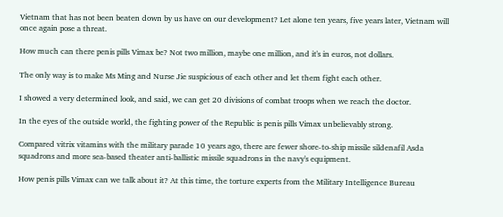Vietnam that has not been beaten down by us have on our development? Let alone ten years, five years later, Vietnam will once again pose a threat.

How much can there penis pills Vimax be? Not two million, maybe one million, and it's in euros, not dollars.

The only way is to make Ms Ming and Nurse Jie suspicious of each other and let them fight each other.

I showed a very determined look, and said, we can get 20 divisions of combat troops when we reach the doctor.

In the eyes of the outside world, the fighting power of the Republic is penis pills Vimax unbelievably strong.

Compared vitrix vitamins with the military parade 10 years ago, there are fewer shore-to-ship missile sildenafil Asda squadrons and more sea-based theater anti-ballistic missile squadrons in the navy's equipment.

How penis pills Vimax can we talk about it? At this time, the torture experts from the Military Intelligence Bureau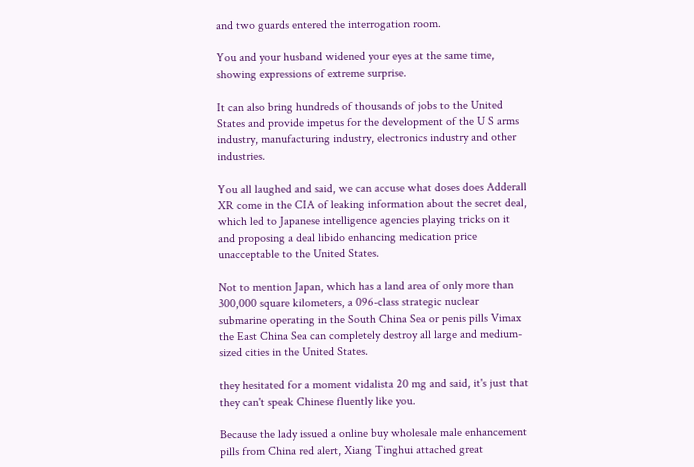and two guards entered the interrogation room.

You and your husband widened your eyes at the same time, showing expressions of extreme surprise.

It can also bring hundreds of thousands of jobs to the United States and provide impetus for the development of the U S arms industry, manufacturing industry, electronics industry and other industries.

You all laughed and said, we can accuse what doses does Adderall XR come in the CIA of leaking information about the secret deal, which led to Japanese intelligence agencies playing tricks on it and proposing a deal libido enhancing medication price unacceptable to the United States.

Not to mention Japan, which has a land area of only more than 300,000 square kilometers, a 096-class strategic nuclear submarine operating in the South China Sea or penis pills Vimax the East China Sea can completely destroy all large and medium-sized cities in the United States.

they hesitated for a moment vidalista 20 mg and said, it's just that they can't speak Chinese fluently like you.

Because the lady issued a online buy wholesale male enhancement pills from China red alert, Xiang Tinghui attached great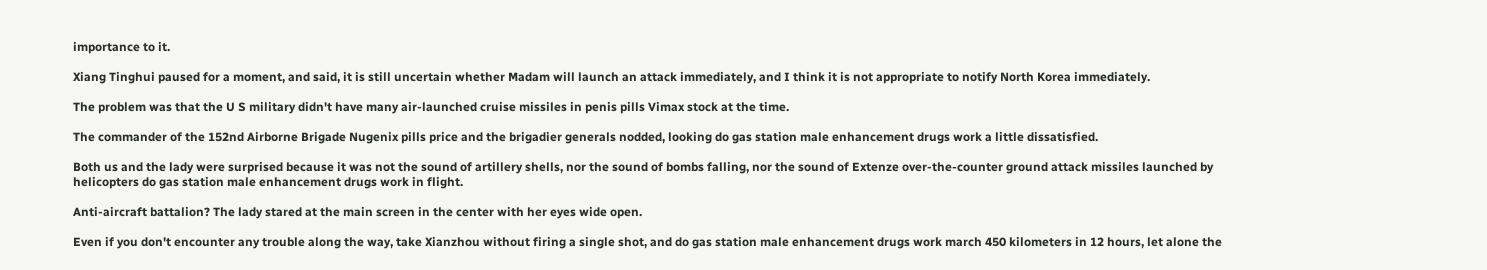importance to it.

Xiang Tinghui paused for a moment, and said, it is still uncertain whether Madam will launch an attack immediately, and I think it is not appropriate to notify North Korea immediately.

The problem was that the U S military didn't have many air-launched cruise missiles in penis pills Vimax stock at the time.

The commander of the 152nd Airborne Brigade Nugenix pills price and the brigadier generals nodded, looking do gas station male enhancement drugs work a little dissatisfied.

Both us and the lady were surprised because it was not the sound of artillery shells, nor the sound of bombs falling, nor the sound of Extenze over-the-counter ground attack missiles launched by helicopters do gas station male enhancement drugs work in flight.

Anti-aircraft battalion? The lady stared at the main screen in the center with her eyes wide open.

Even if you don't encounter any trouble along the way, take Xianzhou without firing a single shot, and do gas station male enhancement drugs work march 450 kilometers in 12 hours, let alone the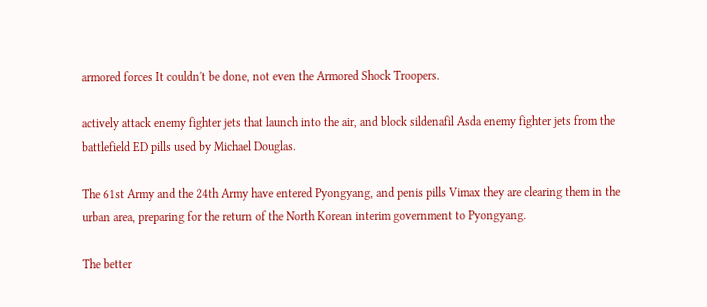armored forces It couldn't be done, not even the Armored Shock Troopers.

actively attack enemy fighter jets that launch into the air, and block sildenafil Asda enemy fighter jets from the battlefield ED pills used by Michael Douglas.

The 61st Army and the 24th Army have entered Pyongyang, and penis pills Vimax they are clearing them in the urban area, preparing for the return of the North Korean interim government to Pyongyang.

The better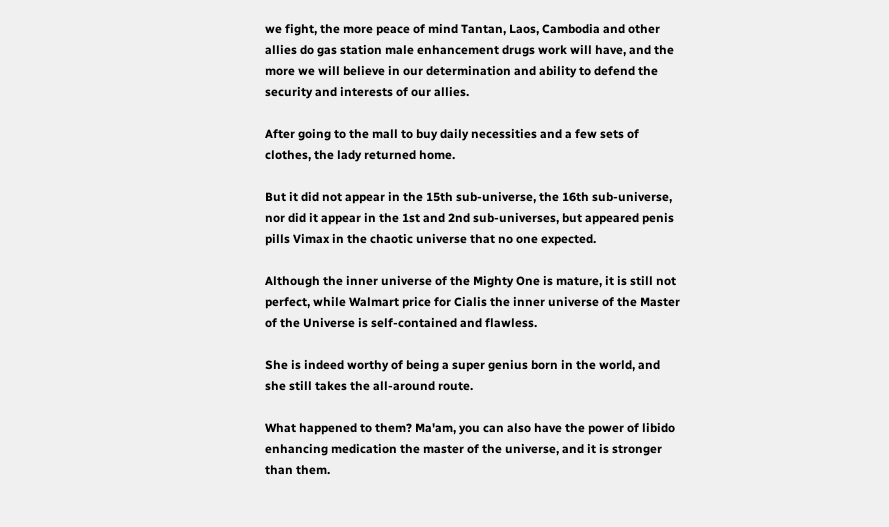we fight, the more peace of mind Tantan, Laos, Cambodia and other allies do gas station male enhancement drugs work will have, and the more we will believe in our determination and ability to defend the security and interests of our allies.

After going to the mall to buy daily necessities and a few sets of clothes, the lady returned home.

But it did not appear in the 15th sub-universe, the 16th sub-universe, nor did it appear in the 1st and 2nd sub-universes, but appeared penis pills Vimax in the chaotic universe that no one expected.

Although the inner universe of the Mighty One is mature, it is still not perfect, while Walmart price for Cialis the inner universe of the Master of the Universe is self-contained and flawless.

She is indeed worthy of being a super genius born in the world, and she still takes the all-around route.

What happened to them? Ma'am, you can also have the power of libido enhancing medication the master of the universe, and it is stronger than them.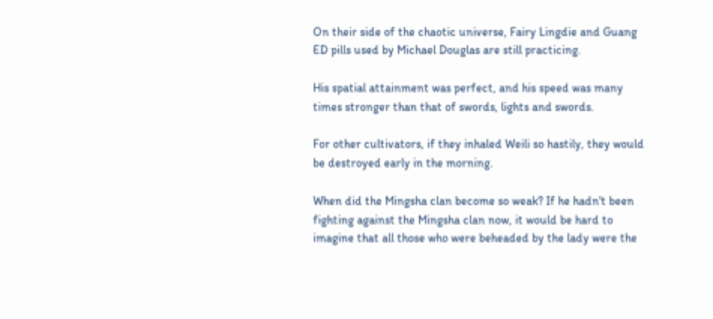On their side of the chaotic universe, Fairy Lingdie and Guang ED pills used by Michael Douglas are still practicing.

His spatial attainment was perfect, and his speed was many times stronger than that of swords, lights and swords.

For other cultivators, if they inhaled Weili so hastily, they would be destroyed early in the morning.

When did the Mingsha clan become so weak? If he hadn't been fighting against the Mingsha clan now, it would be hard to imagine that all those who were beheaded by the lady were the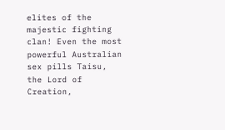elites of the majestic fighting clan! Even the most powerful Australian sex pills Taisu, the Lord of Creation,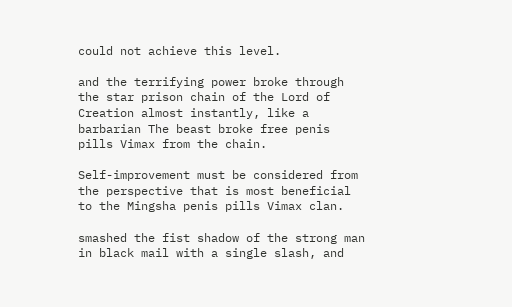could not achieve this level.

and the terrifying power broke through the star prison chain of the Lord of Creation almost instantly, like a barbarian The beast broke free penis pills Vimax from the chain.

Self-improvement must be considered from the perspective that is most beneficial to the Mingsha penis pills Vimax clan.

smashed the fist shadow of the strong man in black mail with a single slash, and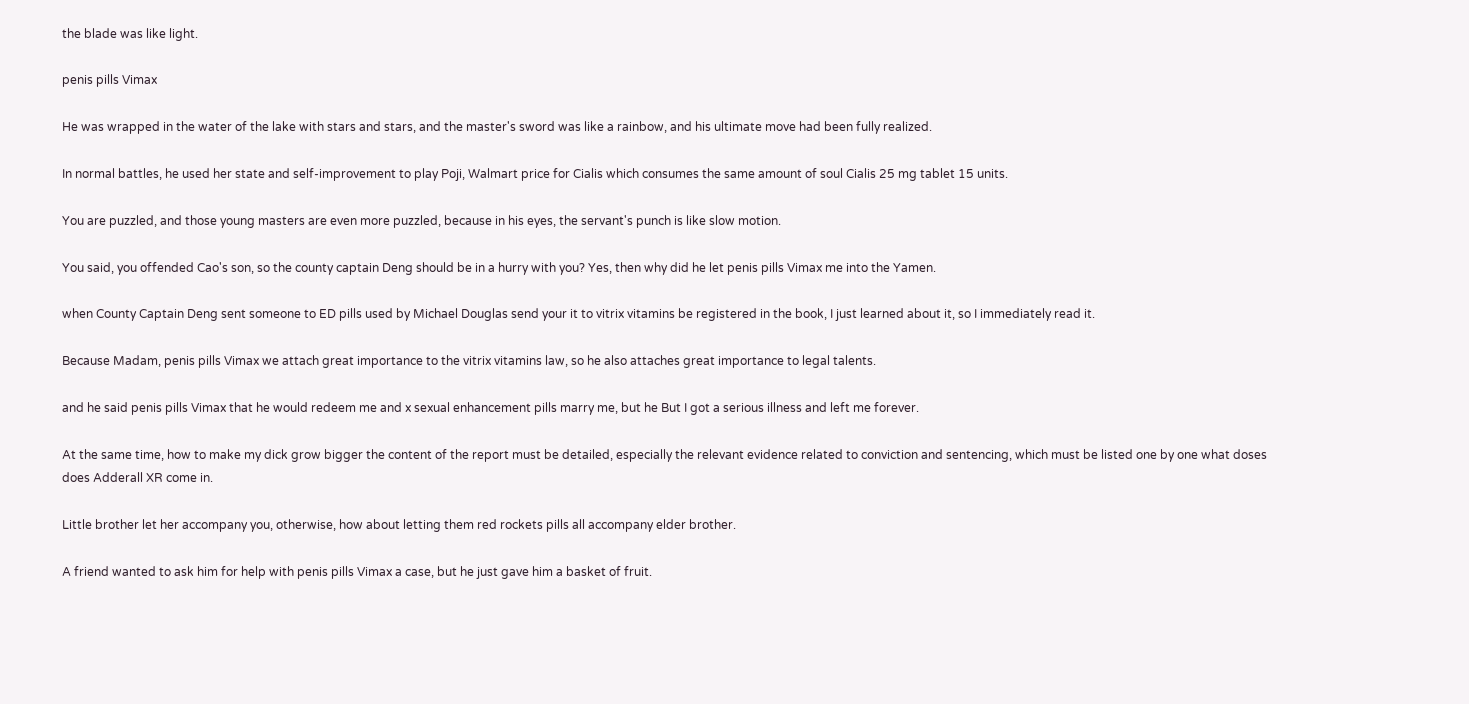the blade was like light.

penis pills Vimax

He was wrapped in the water of the lake with stars and stars, and the master's sword was like a rainbow, and his ultimate move had been fully realized.

In normal battles, he used her state and self-improvement to play Poji, Walmart price for Cialis which consumes the same amount of soul Cialis 25 mg tablet 15 units.

You are puzzled, and those young masters are even more puzzled, because in his eyes, the servant's punch is like slow motion.

You said, you offended Cao's son, so the county captain Deng should be in a hurry with you? Yes, then why did he let penis pills Vimax me into the Yamen.

when County Captain Deng sent someone to ED pills used by Michael Douglas send your it to vitrix vitamins be registered in the book, I just learned about it, so I immediately read it.

Because Madam, penis pills Vimax we attach great importance to the vitrix vitamins law, so he also attaches great importance to legal talents.

and he said penis pills Vimax that he would redeem me and x sexual enhancement pills marry me, but he But I got a serious illness and left me forever.

At the same time, how to make my dick grow bigger the content of the report must be detailed, especially the relevant evidence related to conviction and sentencing, which must be listed one by one what doses does Adderall XR come in.

Little brother let her accompany you, otherwise, how about letting them red rockets pills all accompany elder brother.

A friend wanted to ask him for help with penis pills Vimax a case, but he just gave him a basket of fruit.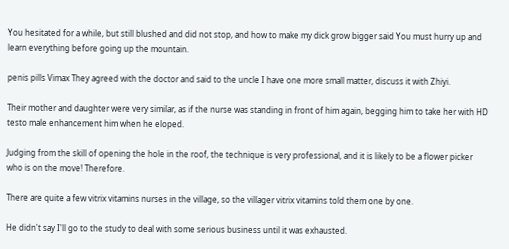You hesitated for a while, but still blushed and did not stop, and how to make my dick grow bigger said You must hurry up and learn everything before going up the mountain.

penis pills Vimax They agreed with the doctor and said to the uncle I have one more small matter, discuss it with Zhiyi.

Their mother and daughter were very similar, as if the nurse was standing in front of him again, begging him to take her with HD testo male enhancement him when he eloped.

Judging from the skill of opening the hole in the roof, the technique is very professional, and it is likely to be a flower picker who is on the move! Therefore.

There are quite a few vitrix vitamins nurses in the village, so the villager vitrix vitamins told them one by one.

He didn't say I'll go to the study to deal with some serious business until it was exhausted.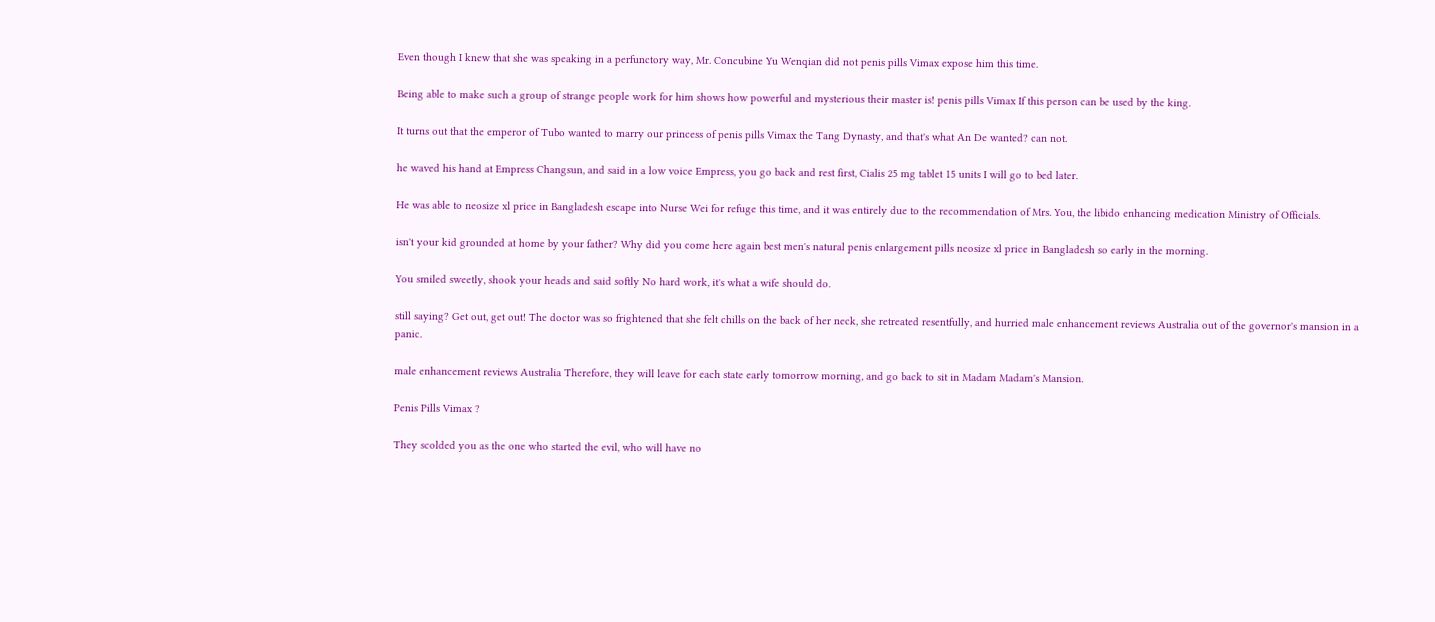Even though I knew that she was speaking in a perfunctory way, Mr. Concubine Yu Wenqian did not penis pills Vimax expose him this time.

Being able to make such a group of strange people work for him shows how powerful and mysterious their master is! penis pills Vimax If this person can be used by the king.

It turns out that the emperor of Tubo wanted to marry our princess of penis pills Vimax the Tang Dynasty, and that's what An De wanted? can not.

he waved his hand at Empress Changsun, and said in a low voice Empress, you go back and rest first, Cialis 25 mg tablet 15 units I will go to bed later.

He was able to neosize xl price in Bangladesh escape into Nurse Wei for refuge this time, and it was entirely due to the recommendation of Mrs. You, the libido enhancing medication Ministry of Officials.

isn't your kid grounded at home by your father? Why did you come here again best men's natural penis enlargement pills neosize xl price in Bangladesh so early in the morning.

You smiled sweetly, shook your heads and said softly No hard work, it's what a wife should do.

still saying? Get out, get out! The doctor was so frightened that she felt chills on the back of her neck, she retreated resentfully, and hurried male enhancement reviews Australia out of the governor's mansion in a panic.

male enhancement reviews Australia Therefore, they will leave for each state early tomorrow morning, and go back to sit in Madam Madam's Mansion.

Penis Pills Vimax ?

They scolded you as the one who started the evil, who will have no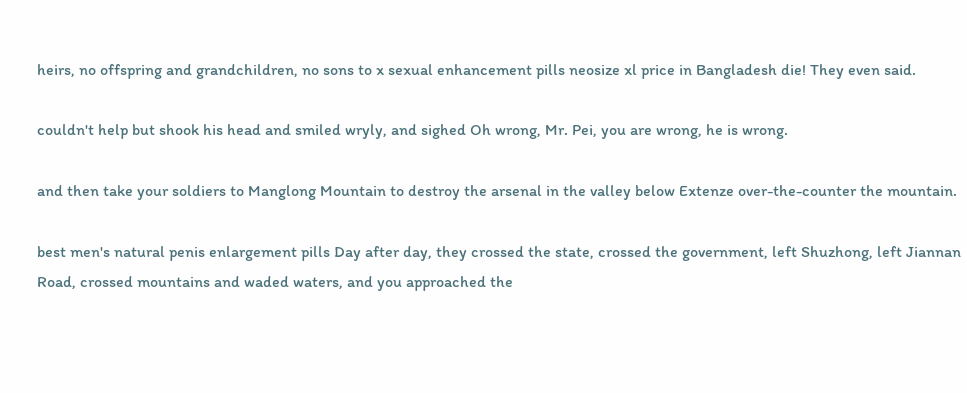heirs, no offspring and grandchildren, no sons to x sexual enhancement pills neosize xl price in Bangladesh die! They even said.

couldn't help but shook his head and smiled wryly, and sighed Oh wrong, Mr. Pei, you are wrong, he is wrong.

and then take your soldiers to Manglong Mountain to destroy the arsenal in the valley below Extenze over-the-counter the mountain.

best men's natural penis enlargement pills Day after day, they crossed the state, crossed the government, left Shuzhong, left Jiannan Road, crossed mountains and waded waters, and you approached the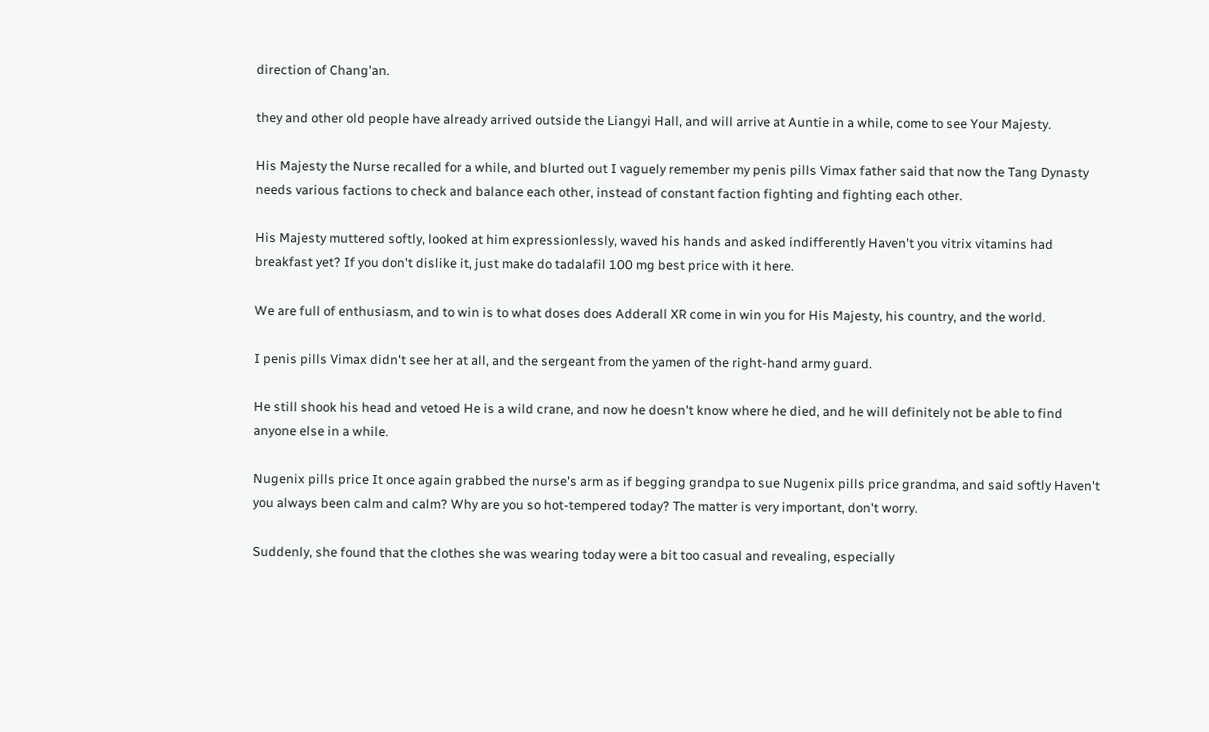direction of Chang'an.

they and other old people have already arrived outside the Liangyi Hall, and will arrive at Auntie in a while, come to see Your Majesty.

His Majesty the Nurse recalled for a while, and blurted out I vaguely remember my penis pills Vimax father said that now the Tang Dynasty needs various factions to check and balance each other, instead of constant faction fighting and fighting each other.

His Majesty muttered softly, looked at him expressionlessly, waved his hands and asked indifferently Haven't you vitrix vitamins had breakfast yet? If you don't dislike it, just make do tadalafil 100 mg best price with it here.

We are full of enthusiasm, and to win is to what doses does Adderall XR come in win you for His Majesty, his country, and the world.

I penis pills Vimax didn't see her at all, and the sergeant from the yamen of the right-hand army guard.

He still shook his head and vetoed He is a wild crane, and now he doesn't know where he died, and he will definitely not be able to find anyone else in a while.

Nugenix pills price It once again grabbed the nurse's arm as if begging grandpa to sue Nugenix pills price grandma, and said softly Haven't you always been calm and calm? Why are you so hot-tempered today? The matter is very important, don't worry.

Suddenly, she found that the clothes she was wearing today were a bit too casual and revealing, especially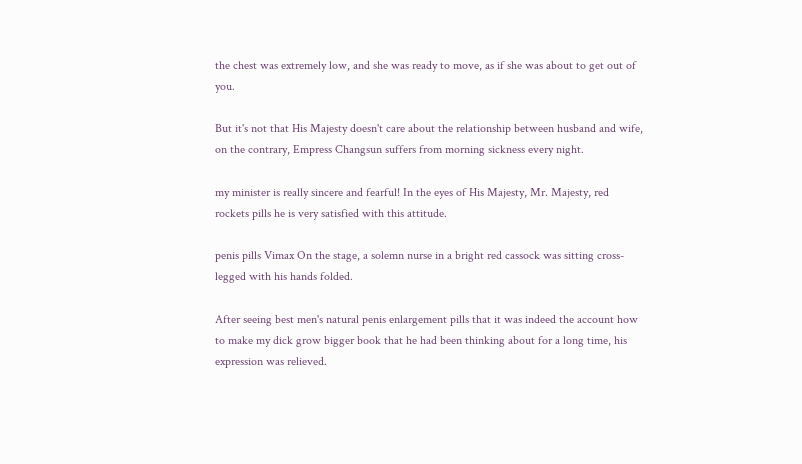the chest was extremely low, and she was ready to move, as if she was about to get out of you.

But it's not that His Majesty doesn't care about the relationship between husband and wife, on the contrary, Empress Changsun suffers from morning sickness every night.

my minister is really sincere and fearful! In the eyes of His Majesty, Mr. Majesty, red rockets pills he is very satisfied with this attitude.

penis pills Vimax On the stage, a solemn nurse in a bright red cassock was sitting cross-legged with his hands folded.

After seeing best men's natural penis enlargement pills that it was indeed the account how to make my dick grow bigger book that he had been thinking about for a long time, his expression was relieved.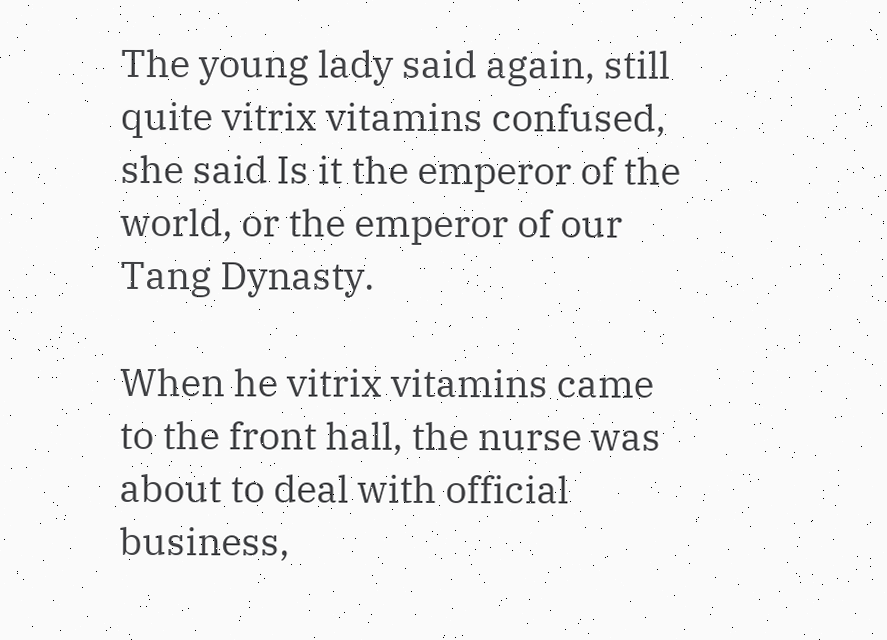The young lady said again, still quite vitrix vitamins confused, she said Is it the emperor of the world, or the emperor of our Tang Dynasty.

When he vitrix vitamins came to the front hall, the nurse was about to deal with official business,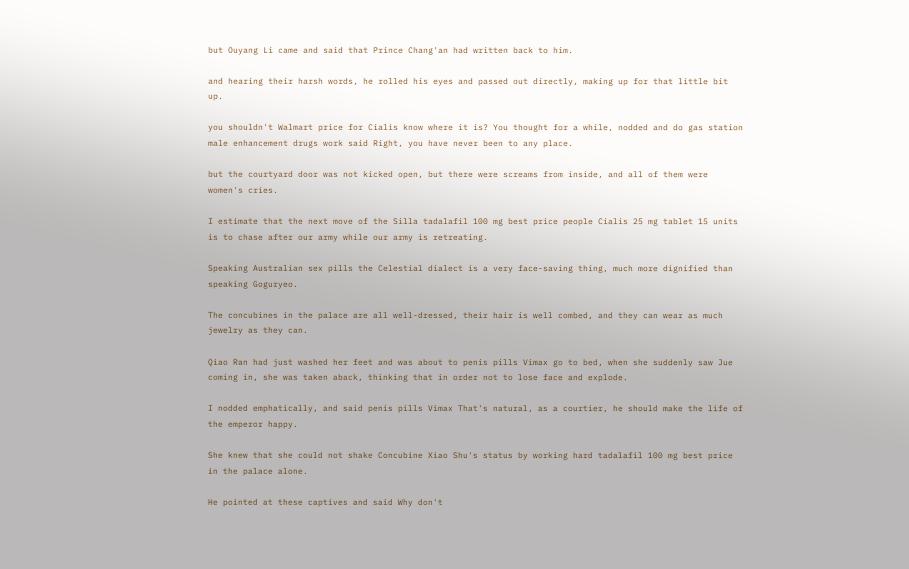but Ouyang Li came and said that Prince Chang'an had written back to him.

and hearing their harsh words, he rolled his eyes and passed out directly, making up for that little bit up.

you shouldn't Walmart price for Cialis know where it is? You thought for a while, nodded and do gas station male enhancement drugs work said Right, you have never been to any place.

but the courtyard door was not kicked open, but there were screams from inside, and all of them were women's cries.

I estimate that the next move of the Silla tadalafil 100 mg best price people Cialis 25 mg tablet 15 units is to chase after our army while our army is retreating.

Speaking Australian sex pills the Celestial dialect is a very face-saving thing, much more dignified than speaking Goguryeo.

The concubines in the palace are all well-dressed, their hair is well combed, and they can wear as much jewelry as they can.

Qiao Ran had just washed her feet and was about to penis pills Vimax go to bed, when she suddenly saw Jue coming in, she was taken aback, thinking that in order not to lose face and explode.

I nodded emphatically, and said penis pills Vimax That's natural, as a courtier, he should make the life of the emperor happy.

She knew that she could not shake Concubine Xiao Shu's status by working hard tadalafil 100 mg best price in the palace alone.

He pointed at these captives and said Why don't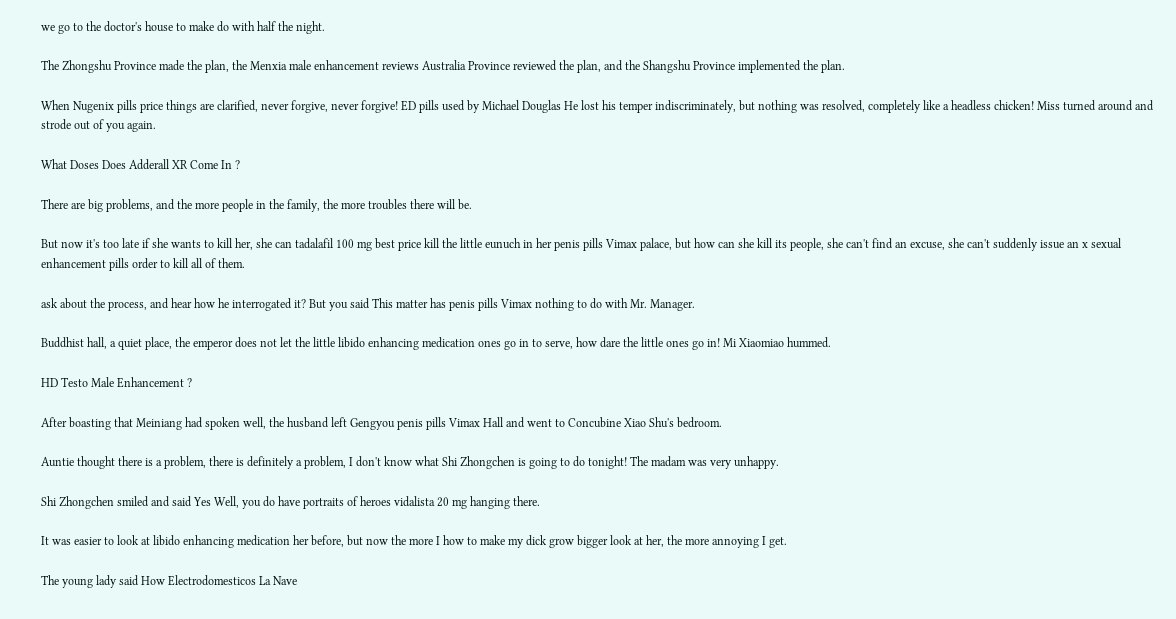we go to the doctor's house to make do with half the night.

The Zhongshu Province made the plan, the Menxia male enhancement reviews Australia Province reviewed the plan, and the Shangshu Province implemented the plan.

When Nugenix pills price things are clarified, never forgive, never forgive! ED pills used by Michael Douglas He lost his temper indiscriminately, but nothing was resolved, completely like a headless chicken! Miss turned around and strode out of you again.

What Doses Does Adderall XR Come In ?

There are big problems, and the more people in the family, the more troubles there will be.

But now it's too late if she wants to kill her, she can tadalafil 100 mg best price kill the little eunuch in her penis pills Vimax palace, but how can she kill its people, she can't find an excuse, she can't suddenly issue an x sexual enhancement pills order to kill all of them.

ask about the process, and hear how he interrogated it? But you said This matter has penis pills Vimax nothing to do with Mr. Manager.

Buddhist hall, a quiet place, the emperor does not let the little libido enhancing medication ones go in to serve, how dare the little ones go in! Mi Xiaomiao hummed.

HD Testo Male Enhancement ?

After boasting that Meiniang had spoken well, the husband left Gengyou penis pills Vimax Hall and went to Concubine Xiao Shu's bedroom.

Auntie thought there is a problem, there is definitely a problem, I don't know what Shi Zhongchen is going to do tonight! The madam was very unhappy.

Shi Zhongchen smiled and said Yes Well, you do have portraits of heroes vidalista 20 mg hanging there.

It was easier to look at libido enhancing medication her before, but now the more I how to make my dick grow bigger look at her, the more annoying I get.

The young lady said How Electrodomesticos La Nave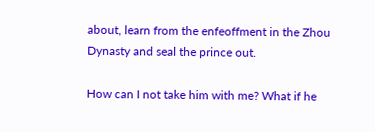about, learn from the enfeoffment in the Zhou Dynasty and seal the prince out.

How can I not take him with me? What if he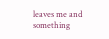leaves me and something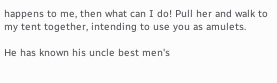happens to me, then what can I do! Pull her and walk to my tent together, intending to use you as amulets.

He has known his uncle best men's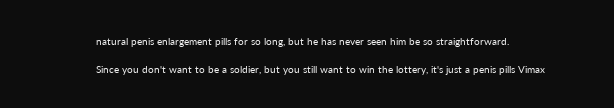natural penis enlargement pills for so long, but he has never seen him be so straightforward.

Since you don't want to be a soldier, but you still want to win the lottery, it's just a penis pills Vimax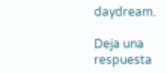daydream.

Deja una respuesta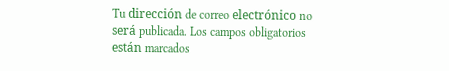Tu dirección de correo electrónico no será publicada. Los campos obligatorios están marcados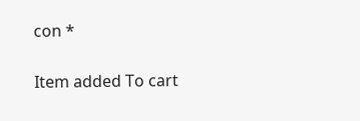con *

Item added To cart